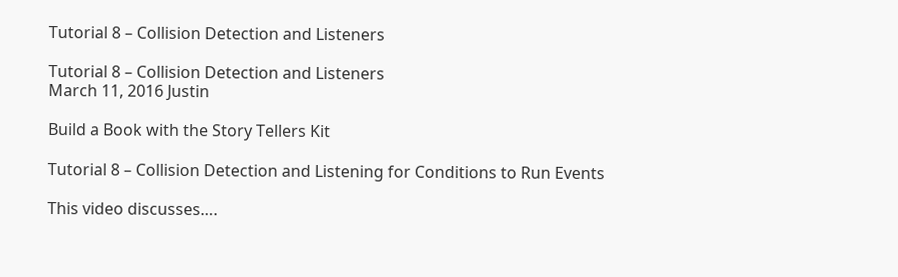Tutorial 8 – Collision Detection and Listeners

Tutorial 8 – Collision Detection and Listeners
March 11, 2016 Justin

Build a Book with the Story Tellers Kit

Tutorial 8 – Collision Detection and Listening for Conditions to Run Events

This video discusses….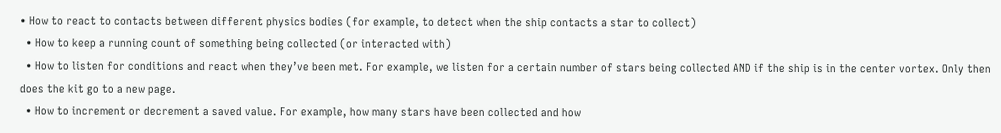• How to react to contacts between different physics bodies (for example, to detect when the ship contacts a star to collect)
  • How to keep a running count of something being collected (or interacted with)
  • How to listen for conditions and react when they’ve been met. For example, we listen for a certain number of stars being collected AND if the ship is in the center vortex. Only then does the kit go to a new page.
  • How to increment or decrement a saved value. For example, how many stars have been collected and how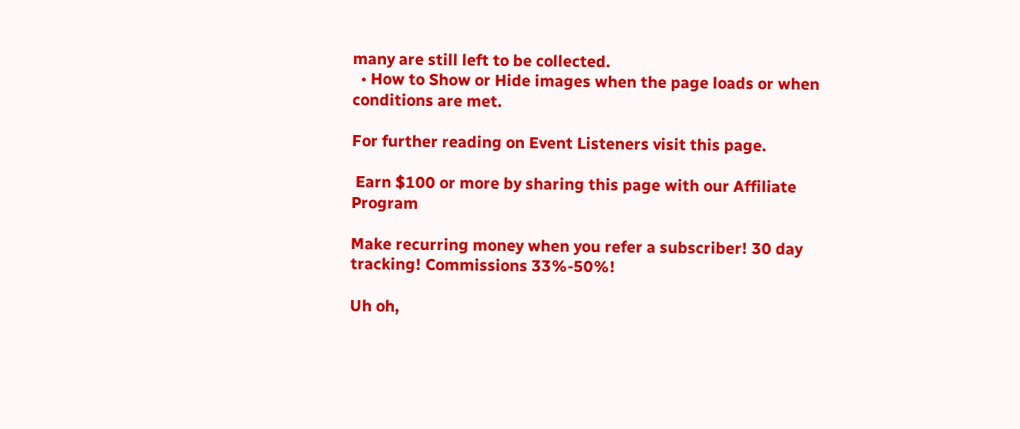many are still left to be collected.
  • How to Show or Hide images when the page loads or when conditions are met.

For further reading on Event Listeners visit this page.

 Earn $100 or more by sharing this page with our Affiliate Program

Make recurring money when you refer a subscriber! 30 day tracking! Commissions 33%-50%!

Uh oh,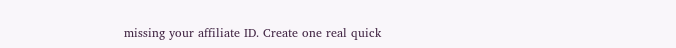missing your affiliate ID. Create one real quick